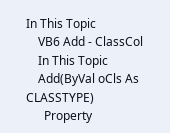In This Topic
    VB6 Add - ClassCol
    In This Topic
    Add(ByVal oCls As CLASSTYPE)
      Property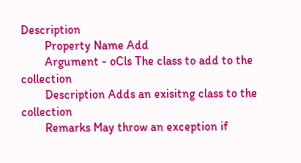Description
        Property Name Add
        Argument - oCls The class to add to the collection
        Description Adds an exisitng class to the collection
        Remarks May throw an exception if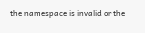the namespace is invalid or the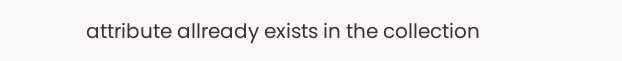attribute allready exists in the collection